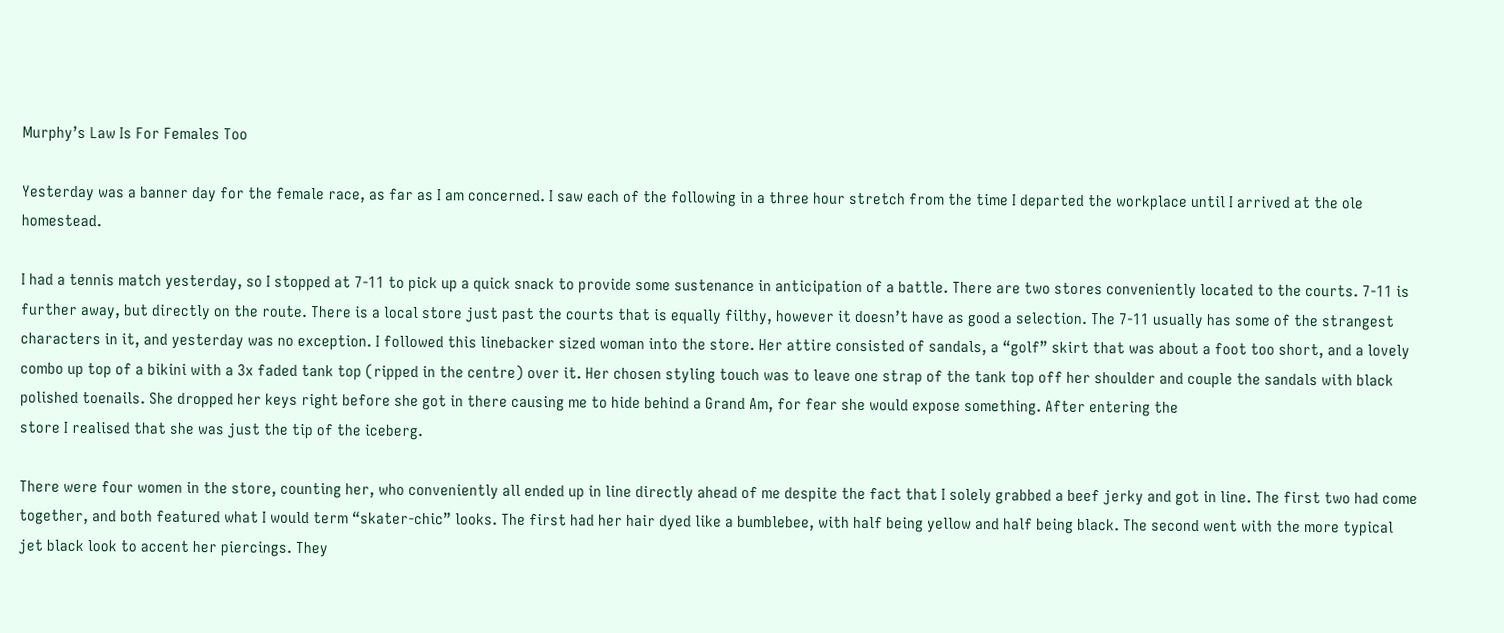Murphy’s Law Is For Females Too

Yesterday was a banner day for the female race, as far as I am concerned. I saw each of the following in a three hour stretch from the time I departed the workplace until I arrived at the ole homestead.

I had a tennis match yesterday, so I stopped at 7-11 to pick up a quick snack to provide some sustenance in anticipation of a battle. There are two stores conveniently located to the courts. 7-11 is further away, but directly on the route. There is a local store just past the courts that is equally filthy, however it doesn’t have as good a selection. The 7-11 usually has some of the strangest characters in it, and yesterday was no exception. I followed this linebacker sized woman into the store. Her attire consisted of sandals, a “golf” skirt that was about a foot too short, and a lovely combo up top of a bikini with a 3x faded tank top (ripped in the centre) over it. Her chosen styling touch was to leave one strap of the tank top off her shoulder and couple the sandals with black polished toenails. She dropped her keys right before she got in there causing me to hide behind a Grand Am, for fear she would expose something. After entering the
store I realised that she was just the tip of the iceberg.

There were four women in the store, counting her, who conveniently all ended up in line directly ahead of me despite the fact that I solely grabbed a beef jerky and got in line. The first two had come together, and both featured what I would term “skater-chic” looks. The first had her hair dyed like a bumblebee, with half being yellow and half being black. The second went with the more typical jet black look to accent her piercings. They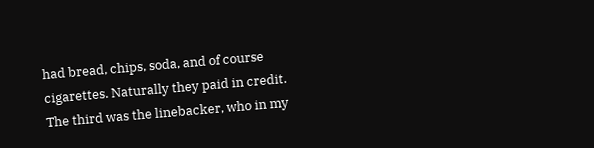had bread, chips, soda, and of course cigarettes. Naturally they paid in credit. The third was the linebacker, who in my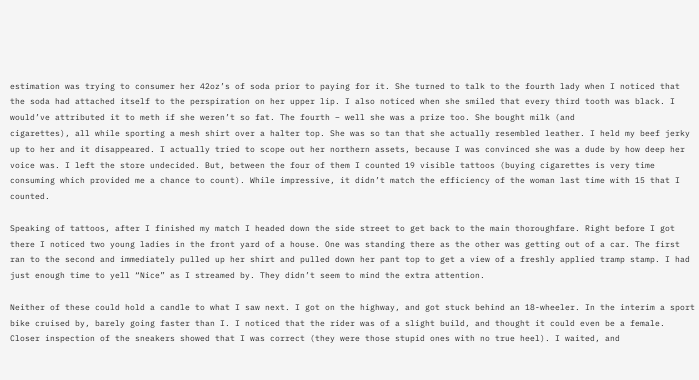estimation was trying to consumer her 42oz’s of soda prior to paying for it. She turned to talk to the fourth lady when I noticed that the soda had attached itself to the perspiration on her upper lip. I also noticed when she smiled that every third tooth was black. I would’ve attributed it to meth if she weren’t so fat. The fourth – well she was a prize too. She bought milk (and
cigarettes), all while sporting a mesh shirt over a halter top. She was so tan that she actually resembled leather. I held my beef jerky up to her and it disappeared. I actually tried to scope out her northern assets, because I was convinced she was a dude by how deep her voice was. I left the store undecided. But, between the four of them I counted 19 visible tattoos (buying cigarettes is very time consuming which provided me a chance to count). While impressive, it didn’t match the efficiency of the woman last time with 15 that I counted.

Speaking of tattoos, after I finished my match I headed down the side street to get back to the main thoroughfare. Right before I got there I noticed two young ladies in the front yard of a house. One was standing there as the other was getting out of a car. The first ran to the second and immediately pulled up her shirt and pulled down her pant top to get a view of a freshly applied tramp stamp. I had just enough time to yell “Nice” as I streamed by. They didn’t seem to mind the extra attention.

Neither of these could hold a candle to what I saw next. I got on the highway, and got stuck behind an 18-wheeler. In the interim a sport bike cruised by, barely going faster than I. I noticed that the rider was of a slight build, and thought it could even be a female. Closer inspection of the sneakers showed that I was correct (they were those stupid ones with no true heel). I waited, and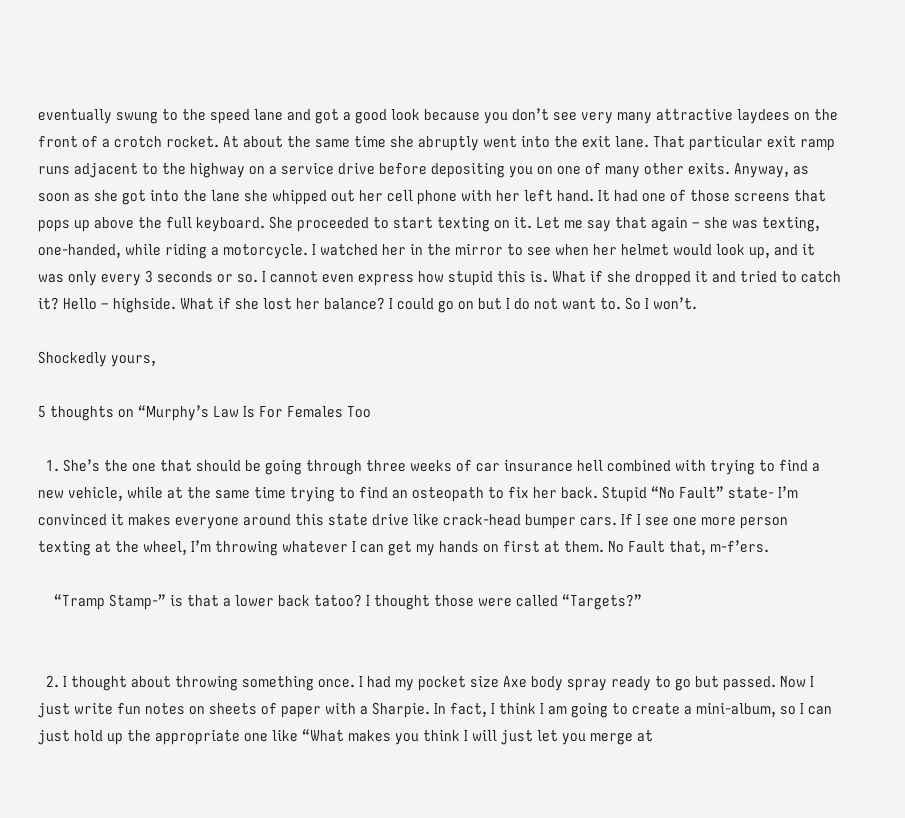eventually swung to the speed lane and got a good look because you don’t see very many attractive laydees on the front of a crotch rocket. At about the same time she abruptly went into the exit lane. That particular exit ramp runs adjacent to the highway on a service drive before depositing you on one of many other exits. Anyway, as soon as she got into the lane she whipped out her cell phone with her left hand. It had one of those screens that pops up above the full keyboard. She proceeded to start texting on it. Let me say that again – she was texting,
one-handed, while riding a motorcycle. I watched her in the mirror to see when her helmet would look up, and it was only every 3 seconds or so. I cannot even express how stupid this is. What if she dropped it and tried to catch it? Hello – highside. What if she lost her balance? I could go on but I do not want to. So I won’t.

Shockedly yours,

5 thoughts on “Murphy’s Law Is For Females Too

  1. She’s the one that should be going through three weeks of car insurance hell combined with trying to find a new vehicle, while at the same time trying to find an osteopath to fix her back. Stupid “No Fault” state- I’m convinced it makes everyone around this state drive like crack-head bumper cars. If I see one more person texting at the wheel, I’m throwing whatever I can get my hands on first at them. No Fault that, m-f’ers.

    “Tramp Stamp-” is that a lower back tatoo? I thought those were called “Targets?”


  2. I thought about throwing something once. I had my pocket size Axe body spray ready to go but passed. Now I just write fun notes on sheets of paper with a Sharpie. In fact, I think I am going to create a mini-album, so I can just hold up the appropriate one like “What makes you think I will just let you merge at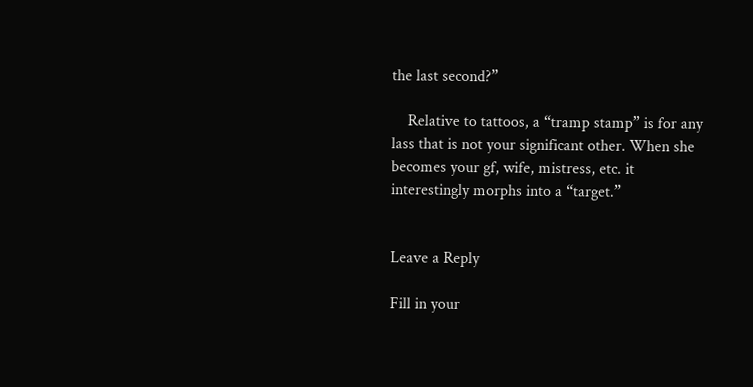the last second?”

    Relative to tattoos, a “tramp stamp” is for any lass that is not your significant other. When she becomes your gf, wife, mistress, etc. it interestingly morphs into a “target.”


Leave a Reply

Fill in your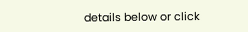details below or click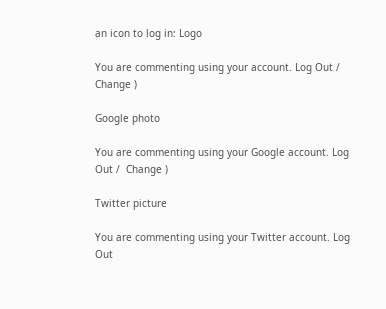an icon to log in: Logo

You are commenting using your account. Log Out /  Change )

Google photo

You are commenting using your Google account. Log Out /  Change )

Twitter picture

You are commenting using your Twitter account. Log Out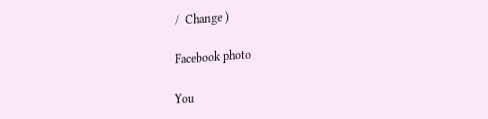/  Change )

Facebook photo

You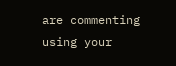are commenting using your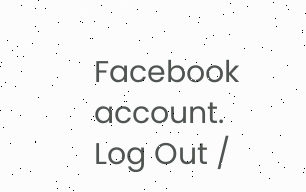Facebook account. Log Out /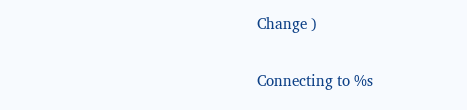Change )

Connecting to %s